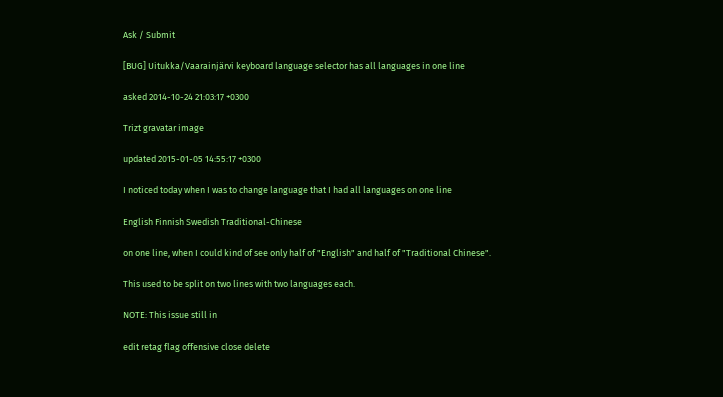Ask / Submit

[BUG] Uitukka/Vaarainjärvi keyboard language selector has all languages in one line

asked 2014-10-24 21:03:17 +0300

Trizt gravatar image

updated 2015-01-05 14:55:17 +0300

I noticed today when I was to change language that I had all languages on one line

English Finnish Swedish Traditional-Chinese

on one line, when I could kind of see only half of "English" and half of "Traditional Chinese".

This used to be split on two lines with two languages each.

NOTE: This issue still in

edit retag flag offensive close delete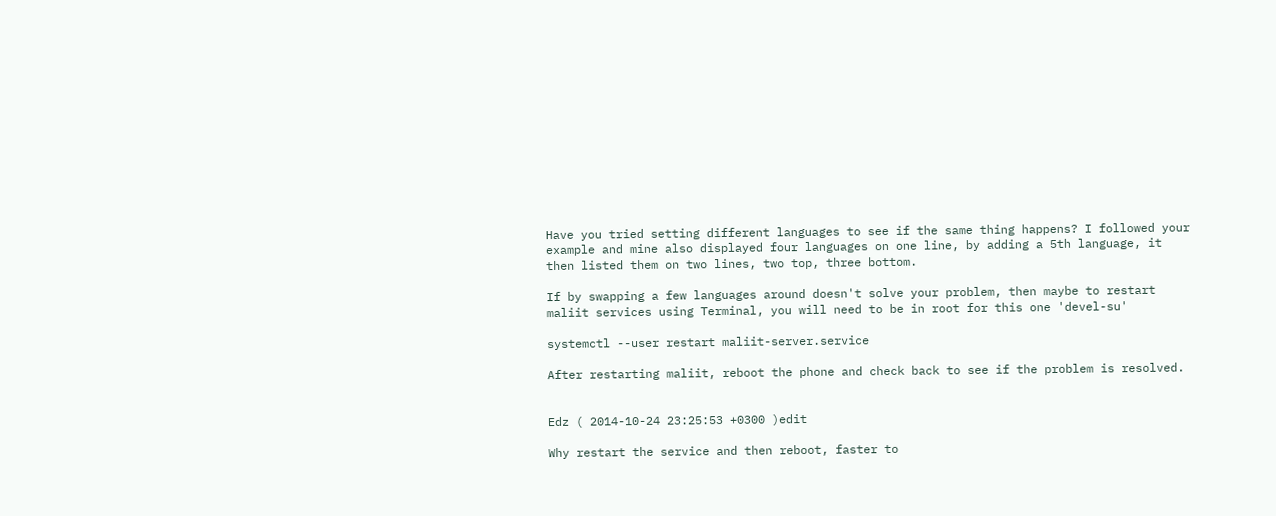Have you tried setting different languages to see if the same thing happens? I followed your example and mine also displayed four languages on one line, by adding a 5th language, it then listed them on two lines, two top, three bottom.

If by swapping a few languages around doesn't solve your problem, then maybe to restart maliit services using Terminal, you will need to be in root for this one 'devel-su'

systemctl --user restart maliit-server.service

After restarting maliit, reboot the phone and check back to see if the problem is resolved.


Edz ( 2014-10-24 23:25:53 +0300 )edit

Why restart the service and then reboot, faster to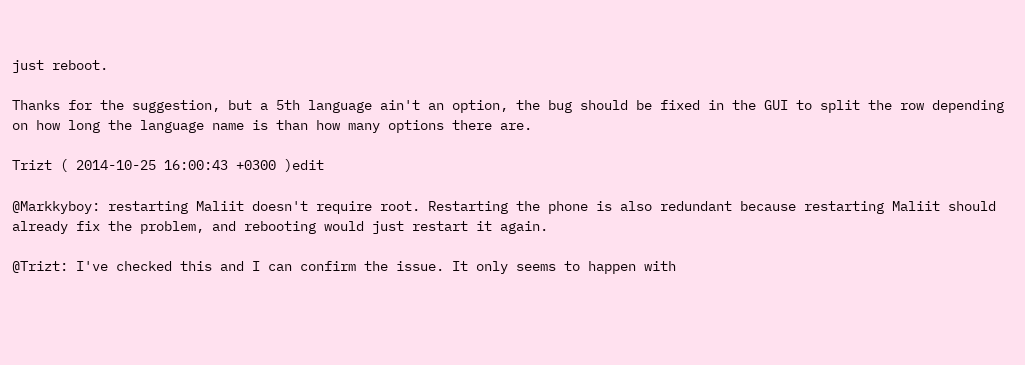just reboot.

Thanks for the suggestion, but a 5th language ain't an option, the bug should be fixed in the GUI to split the row depending on how long the language name is than how many options there are.

Trizt ( 2014-10-25 16:00:43 +0300 )edit

@Markkyboy: restarting Maliit doesn't require root. Restarting the phone is also redundant because restarting Maliit should already fix the problem, and rebooting would just restart it again.

@Trizt: I've checked this and I can confirm the issue. It only seems to happen with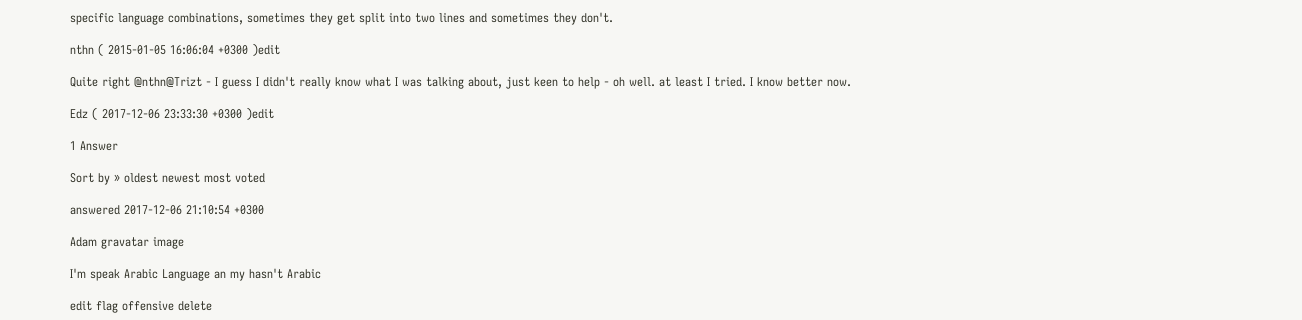specific language combinations, sometimes they get split into two lines and sometimes they don't.

nthn ( 2015-01-05 16:06:04 +0300 )edit

Quite right @nthn@Trizt - I guess I didn't really know what I was talking about, just keen to help - oh well. at least I tried. I know better now.

Edz ( 2017-12-06 23:33:30 +0300 )edit

1 Answer

Sort by » oldest newest most voted

answered 2017-12-06 21:10:54 +0300

Adam gravatar image

I'm speak Arabic Language an my hasn't Arabic

edit flag offensive delete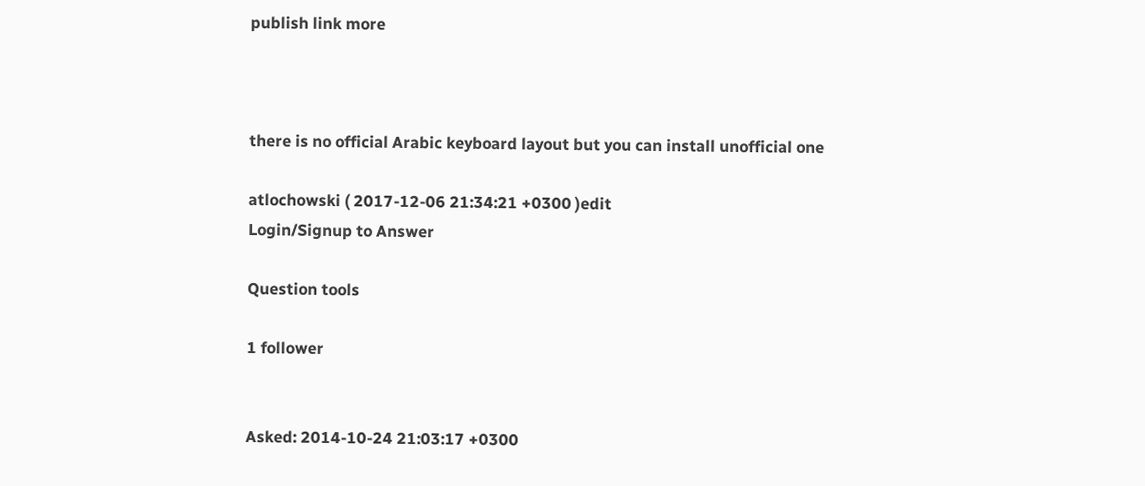publish link more



there is no official Arabic keyboard layout but you can install unofficial one

atlochowski ( 2017-12-06 21:34:21 +0300 )edit
Login/Signup to Answer

Question tools

1 follower


Asked: 2014-10-24 21:03:17 +0300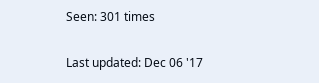Seen: 301 times

Last updated: Dec 06 '17